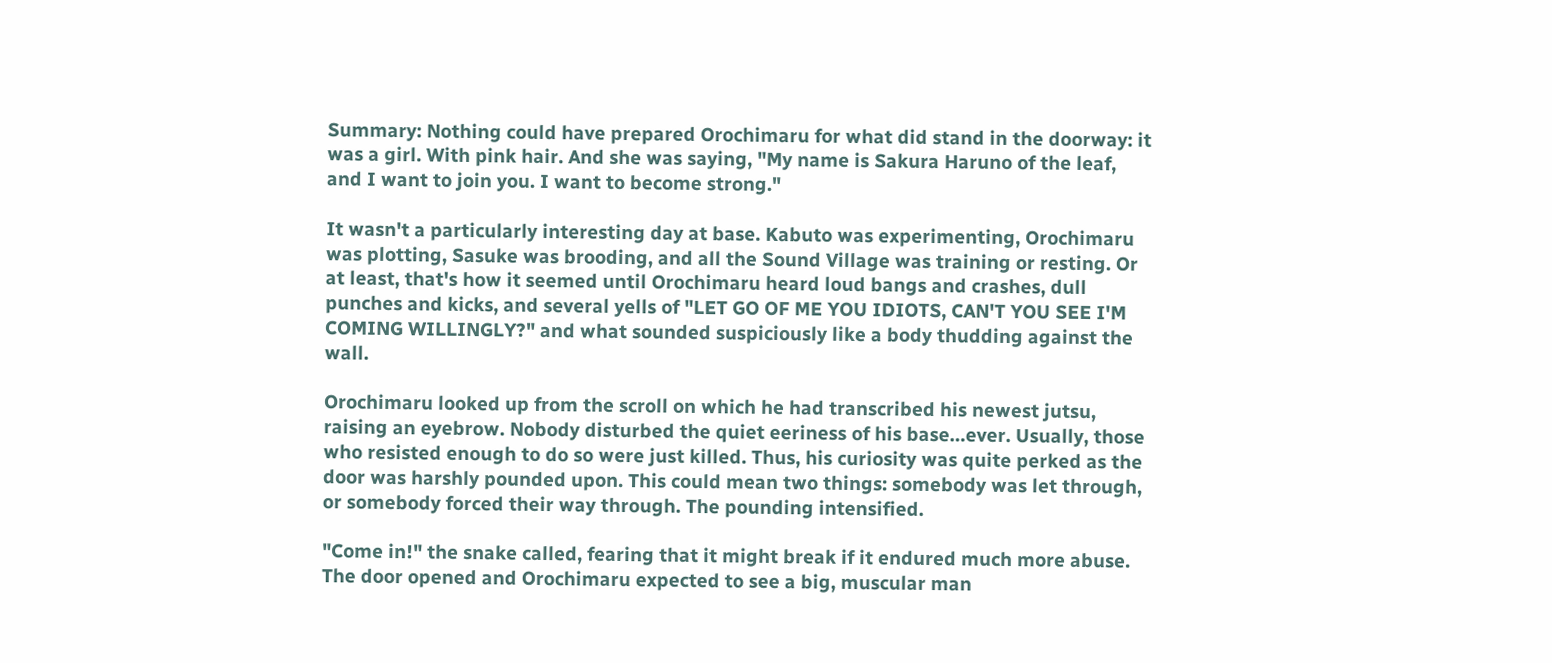Summary: Nothing could have prepared Orochimaru for what did stand in the doorway: it was a girl. With pink hair. And she was saying, "My name is Sakura Haruno of the leaf, and I want to join you. I want to become strong."

It wasn't a particularly interesting day at base. Kabuto was experimenting, Orochimaru was plotting, Sasuke was brooding, and all the Sound Village was training or resting. Or at least, that's how it seemed until Orochimaru heard loud bangs and crashes, dull punches and kicks, and several yells of "LET GO OF ME YOU IDIOTS, CAN'T YOU SEE I'M COMING WILLINGLY?" and what sounded suspiciously like a body thudding against the wall.

Orochimaru looked up from the scroll on which he had transcribed his newest jutsu, raising an eyebrow. Nobody disturbed the quiet eeriness of his base…ever. Usually, those who resisted enough to do so were just killed. Thus, his curiosity was quite perked as the door was harshly pounded upon. This could mean two things: somebody was let through, or somebody forced their way through. The pounding intensified.

"Come in!" the snake called, fearing that it might break if it endured much more abuse. The door opened and Orochimaru expected to see a big, muscular man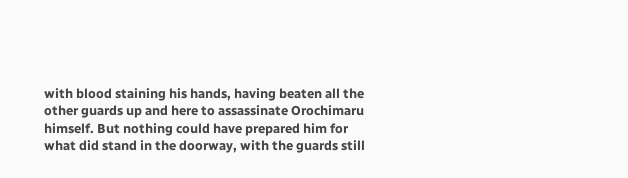with blood staining his hands, having beaten all the other guards up and here to assassinate Orochimaru himself. But nothing could have prepared him for what did stand in the doorway, with the guards still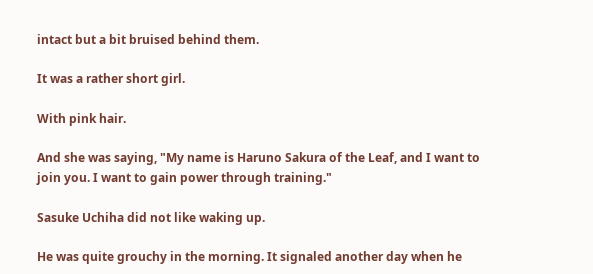intact but a bit bruised behind them.

It was a rather short girl.

With pink hair.

And she was saying, "My name is Haruno Sakura of the Leaf, and I want to join you. I want to gain power through training."

Sasuke Uchiha did not like waking up.

He was quite grouchy in the morning. It signaled another day when he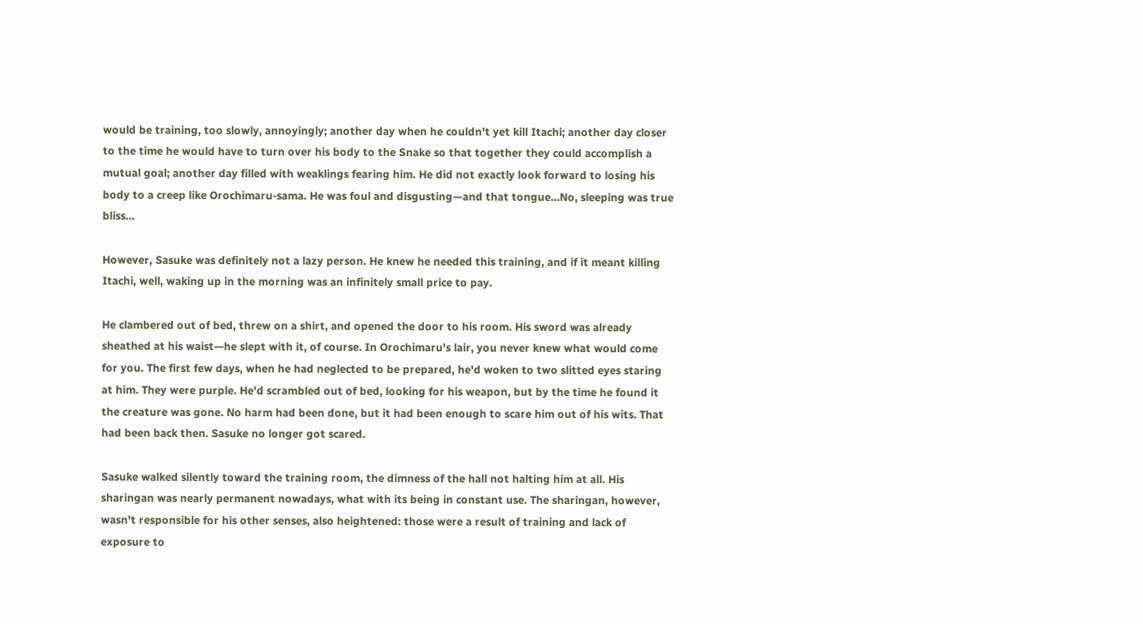would be training, too slowly, annoyingly; another day when he couldn't yet kill Itachi; another day closer to the time he would have to turn over his body to the Snake so that together they could accomplish a mutual goal; another day filled with weaklings fearing him. He did not exactly look forward to losing his body to a creep like Orochimaru-sama. He was foul and disgusting—and that tongue…No, sleeping was true bliss…

However, Sasuke was definitely not a lazy person. He knew he needed this training, and if it meant killing Itachi, well, waking up in the morning was an infinitely small price to pay.

He clambered out of bed, threw on a shirt, and opened the door to his room. His sword was already sheathed at his waist—he slept with it, of course. In Orochimaru's lair, you never knew what would come for you. The first few days, when he had neglected to be prepared, he'd woken to two slitted eyes staring at him. They were purple. He'd scrambled out of bed, looking for his weapon, but by the time he found it the creature was gone. No harm had been done, but it had been enough to scare him out of his wits. That had been back then. Sasuke no longer got scared.

Sasuke walked silently toward the training room, the dimness of the hall not halting him at all. His sharingan was nearly permanent nowadays, what with its being in constant use. The sharingan, however, wasn't responsible for his other senses, also heightened: those were a result of training and lack of exposure to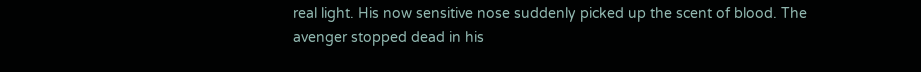real light. His now sensitive nose suddenly picked up the scent of blood. The avenger stopped dead in his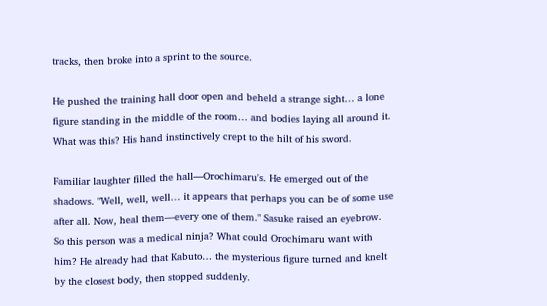tracks, then broke into a sprint to the source.

He pushed the training hall door open and beheld a strange sight… a lone figure standing in the middle of the room… and bodies laying all around it. What was this? His hand instinctively crept to the hilt of his sword.

Familiar laughter filled the hall—Orochimaru's. He emerged out of the shadows. "Well, well, well… it appears that perhaps you can be of some use after all. Now, heal them—every one of them." Sasuke raised an eyebrow. So this person was a medical ninja? What could Orochimaru want with him? He already had that Kabuto… the mysterious figure turned and knelt by the closest body, then stopped suddenly.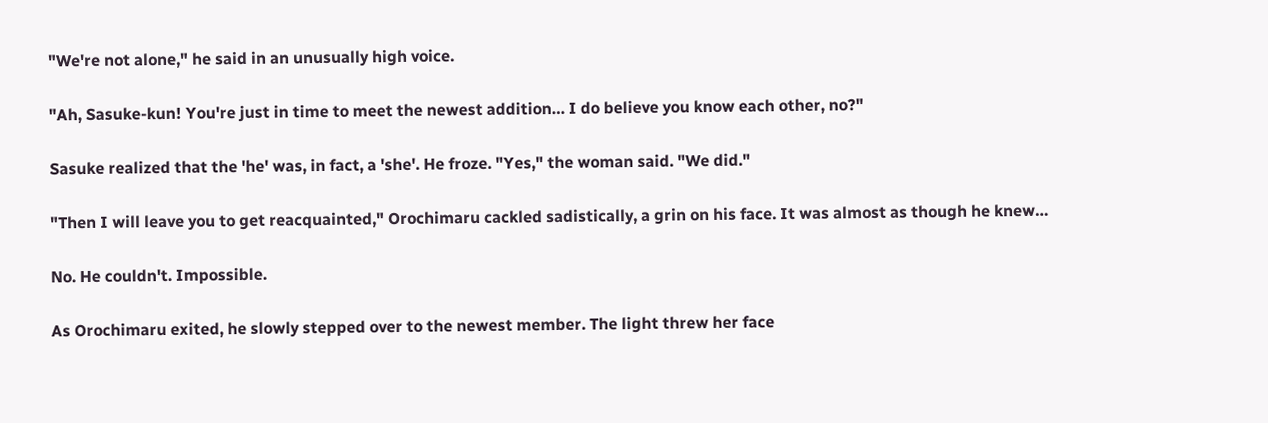"We're not alone," he said in an unusually high voice.

"Ah, Sasuke-kun! You're just in time to meet the newest addition… I do believe you know each other, no?"

Sasuke realized that the 'he' was, in fact, a 'she'. He froze. "Yes," the woman said. "We did."

"Then I will leave you to get reacquainted," Orochimaru cackled sadistically, a grin on his face. It was almost as though he knew…

No. He couldn't. Impossible.

As Orochimaru exited, he slowly stepped over to the newest member. The light threw her face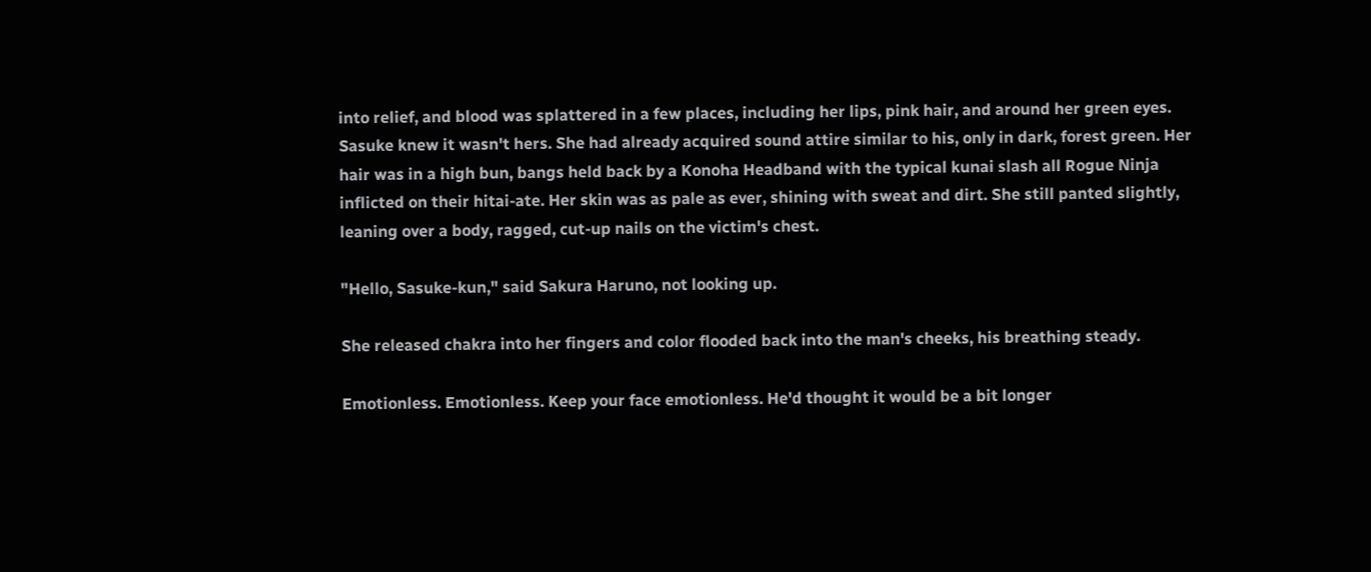into relief, and blood was splattered in a few places, including her lips, pink hair, and around her green eyes. Sasuke knew it wasn't hers. She had already acquired sound attire similar to his, only in dark, forest green. Her hair was in a high bun, bangs held back by a Konoha Headband with the typical kunai slash all Rogue Ninja inflicted on their hitai-ate. Her skin was as pale as ever, shining with sweat and dirt. She still panted slightly, leaning over a body, ragged, cut-up nails on the victim's chest.

"Hello, Sasuke-kun," said Sakura Haruno, not looking up.

She released chakra into her fingers and color flooded back into the man's cheeks, his breathing steady.

Emotionless. Emotionless. Keep your face emotionless. He'd thought it would be a bit longer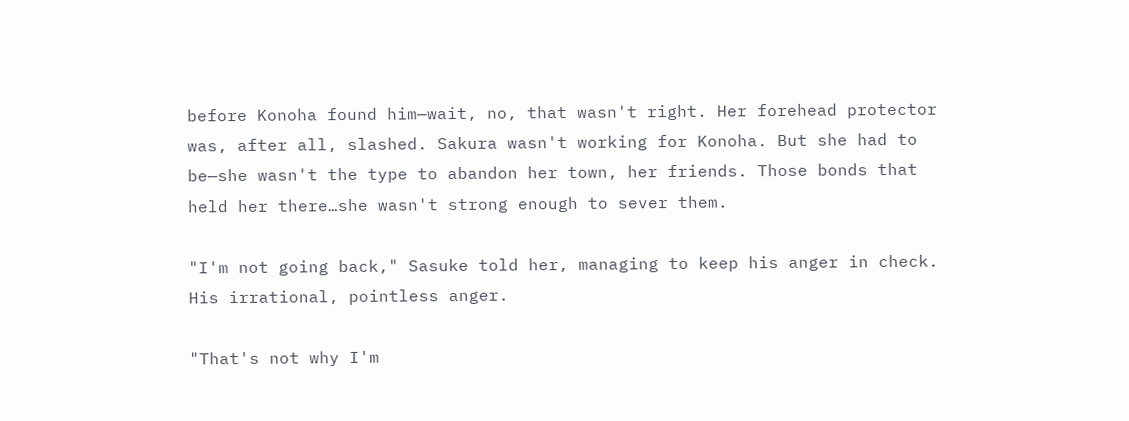before Konoha found him—wait, no, that wasn't right. Her forehead protector was, after all, slashed. Sakura wasn't working for Konoha. But she had to be—she wasn't the type to abandon her town, her friends. Those bonds that held her there…she wasn't strong enough to sever them.

"I'm not going back," Sasuke told her, managing to keep his anger in check. His irrational, pointless anger.

"That's not why I'm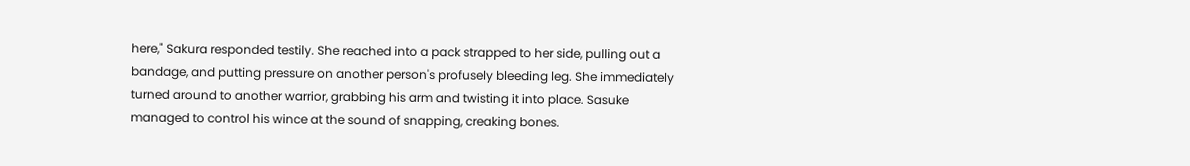here," Sakura responded testily. She reached into a pack strapped to her side, pulling out a bandage, and putting pressure on another person's profusely bleeding leg. She immediately turned around to another warrior, grabbing his arm and twisting it into place. Sasuke managed to control his wince at the sound of snapping, creaking bones.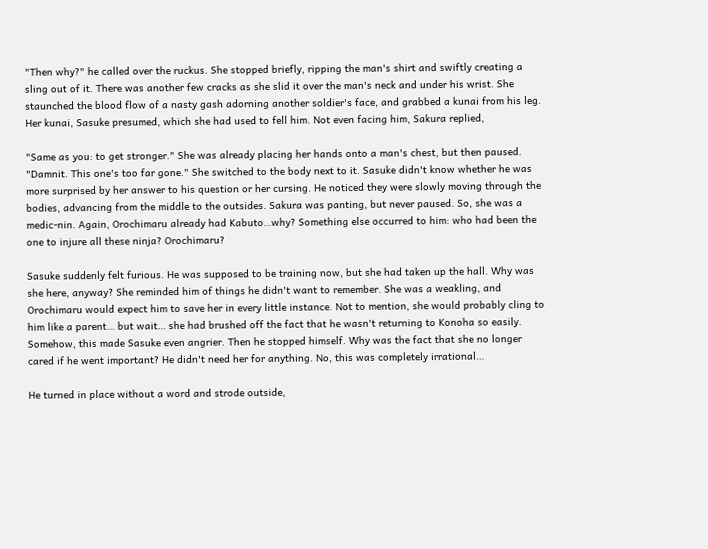"Then why?" he called over the ruckus. She stopped briefly, ripping the man's shirt and swiftly creating a sling out of it. There was another few cracks as she slid it over the man's neck and under his wrist. She staunched the blood flow of a nasty gash adorning another soldier's face, and grabbed a kunai from his leg. Her kunai, Sasuke presumed, which she had used to fell him. Not even facing him, Sakura replied,

"Same as you: to get stronger." She was already placing her hands onto a man's chest, but then paused. "Damnit. This one's too far gone." She switched to the body next to it. Sasuke didn't know whether he was more surprised by her answer to his question or her cursing. He noticed they were slowly moving through the bodies, advancing from the middle to the outsides. Sakura was panting, but never paused. So, she was a medic-nin. Again, Orochimaru already had Kabuto…why? Something else occurred to him: who had been the one to injure all these ninja? Orochimaru?

Sasuke suddenly felt furious. He was supposed to be training now, but she had taken up the hall. Why was she here, anyway? She reminded him of things he didn't want to remember. She was a weakling, and Orochimaru would expect him to save her in every little instance. Not to mention, she would probably cling to him like a parent… but wait… she had brushed off the fact that he wasn't returning to Konoha so easily. Somehow, this made Sasuke even angrier. Then he stopped himself. Why was the fact that she no longer cared if he went important? He didn't need her for anything. No, this was completely irrational…

He turned in place without a word and strode outside,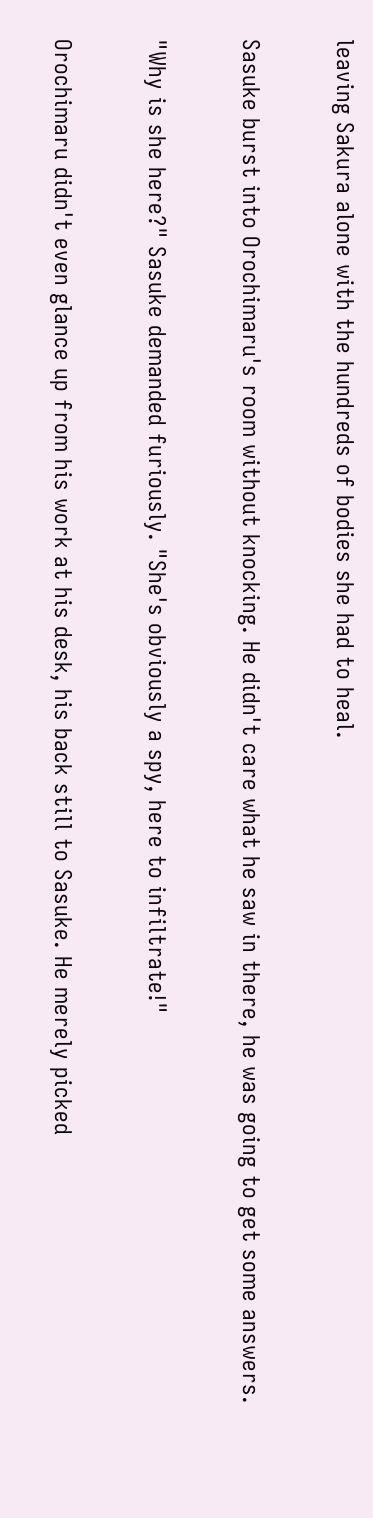leaving Sakura alone with the hundreds of bodies she had to heal.

Sasuke burst into Orochimaru's room without knocking. He didn't care what he saw in there, he was going to get some answers.

"Why is she here?" Sasuke demanded furiously. "She's obviously a spy, here to infiltrate!"

Orochimaru didn't even glance up from his work at his desk, his back still to Sasuke. He merely picked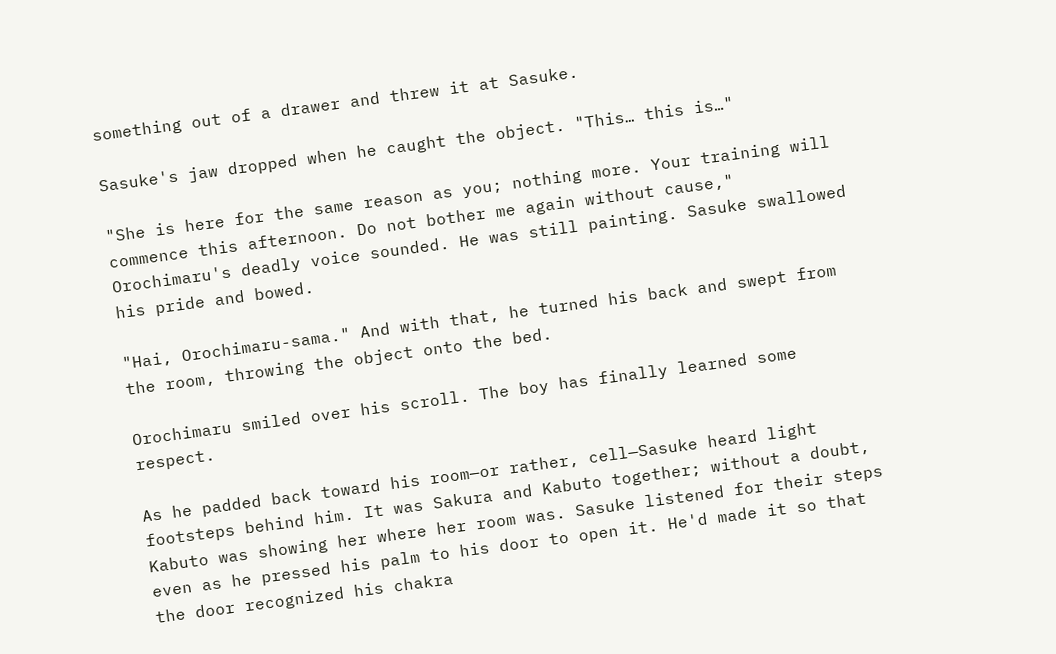something out of a drawer and threw it at Sasuke.

Sasuke's jaw dropped when he caught the object. "This… this is…"

"She is here for the same reason as you; nothing more. Your training will commence this afternoon. Do not bother me again without cause," Orochimaru's deadly voice sounded. He was still painting. Sasuke swallowed his pride and bowed.

"Hai, Orochimaru-sama." And with that, he turned his back and swept from the room, throwing the object onto the bed.

Orochimaru smiled over his scroll. The boy has finally learned some respect.

As he padded back toward his room—or rather, cell—Sasuke heard light footsteps behind him. It was Sakura and Kabuto together; without a doubt, Kabuto was showing her where her room was. Sasuke listened for their steps even as he pressed his palm to his door to open it. He'd made it so that the door recognized his chakra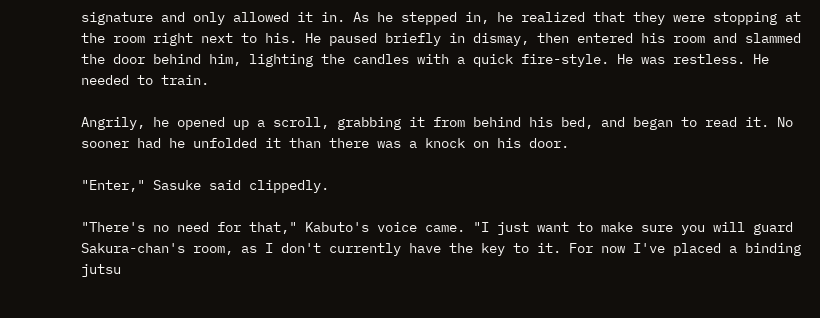signature and only allowed it in. As he stepped in, he realized that they were stopping at the room right next to his. He paused briefly in dismay, then entered his room and slammed the door behind him, lighting the candles with a quick fire-style. He was restless. He needed to train.

Angrily, he opened up a scroll, grabbing it from behind his bed, and began to read it. No sooner had he unfolded it than there was a knock on his door.

"Enter," Sasuke said clippedly.

"There's no need for that," Kabuto's voice came. "I just want to make sure you will guard Sakura-chan's room, as I don't currently have the key to it. For now I've placed a binding jutsu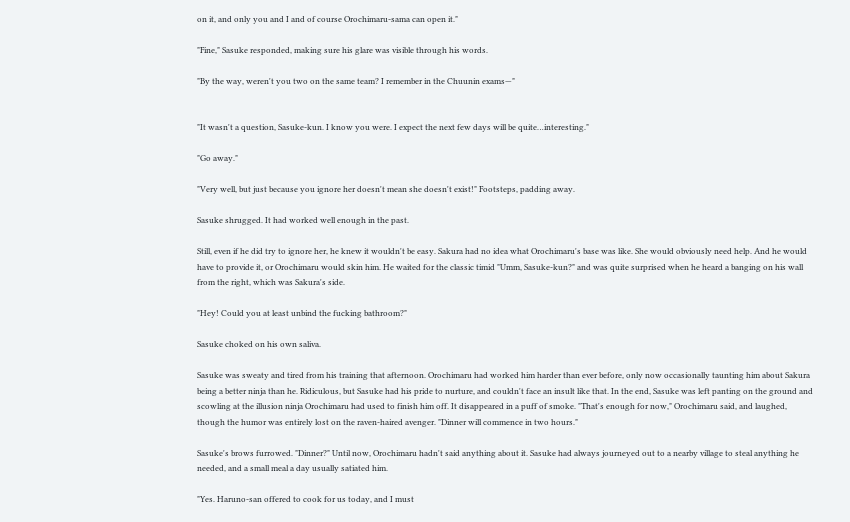on it, and only you and I and of course Orochimaru-sama can open it."

"Fine," Sasuke responded, making sure his glare was visible through his words.

"By the way, weren't you two on the same team? I remember in the Chuunin exams—"


"It wasn't a question, Sasuke-kun. I know you were. I expect the next few days will be quite…interesting."

"Go away."

"Very well, but just because you ignore her doesn't mean she doesn't exist!" Footsteps, padding away.

Sasuke shrugged. It had worked well enough in the past.

Still, even if he did try to ignore her, he knew it wouldn't be easy. Sakura had no idea what Orochimaru's base was like. She would obviously need help. And he would have to provide it, or Orochimaru would skin him. He waited for the classic timid "Umm, Sasuke-kun?" and was quite surprised when he heard a banging on his wall from the right, which was Sakura's side.

"Hey! Could you at least unbind the fucking bathroom?"

Sasuke choked on his own saliva.

Sasuke was sweaty and tired from his training that afternoon. Orochimaru had worked him harder than ever before, only now occasionally taunting him about Sakura being a better ninja than he. Ridiculous, but Sasuke had his pride to nurture, and couldn't face an insult like that. In the end, Sasuke was left panting on the ground and scowling at the illusion ninja Orochimaru had used to finish him off. It disappeared in a puff of smoke. "That's enough for now," Orochimaru said, and laughed, though the humor was entirely lost on the raven-haired avenger. "Dinner will commence in two hours."

Sasuke's brows furrowed. "Dinner?" Until now, Orochimaru hadn't said anything about it. Sasuke had always journeyed out to a nearby village to steal anything he needed, and a small meal a day usually satiated him.

"Yes. Haruno-san offered to cook for us today, and I must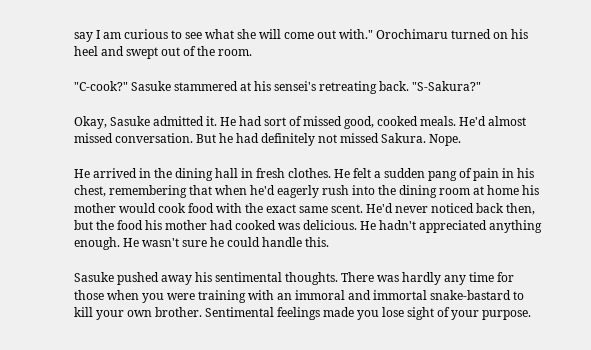say I am curious to see what she will come out with." Orochimaru turned on his heel and swept out of the room.

"C-cook?" Sasuke stammered at his sensei's retreating back. "S-Sakura?"

Okay, Sasuke admitted it. He had sort of missed good, cooked meals. He'd almost missed conversation. But he had definitely not missed Sakura. Nope.

He arrived in the dining hall in fresh clothes. He felt a sudden pang of pain in his chest, remembering that when he'd eagerly rush into the dining room at home his mother would cook food with the exact same scent. He'd never noticed back then, but the food his mother had cooked was delicious. He hadn't appreciated anything enough. He wasn't sure he could handle this.

Sasuke pushed away his sentimental thoughts. There was hardly any time for those when you were training with an immoral and immortal snake-bastard to kill your own brother. Sentimental feelings made you lose sight of your purpose.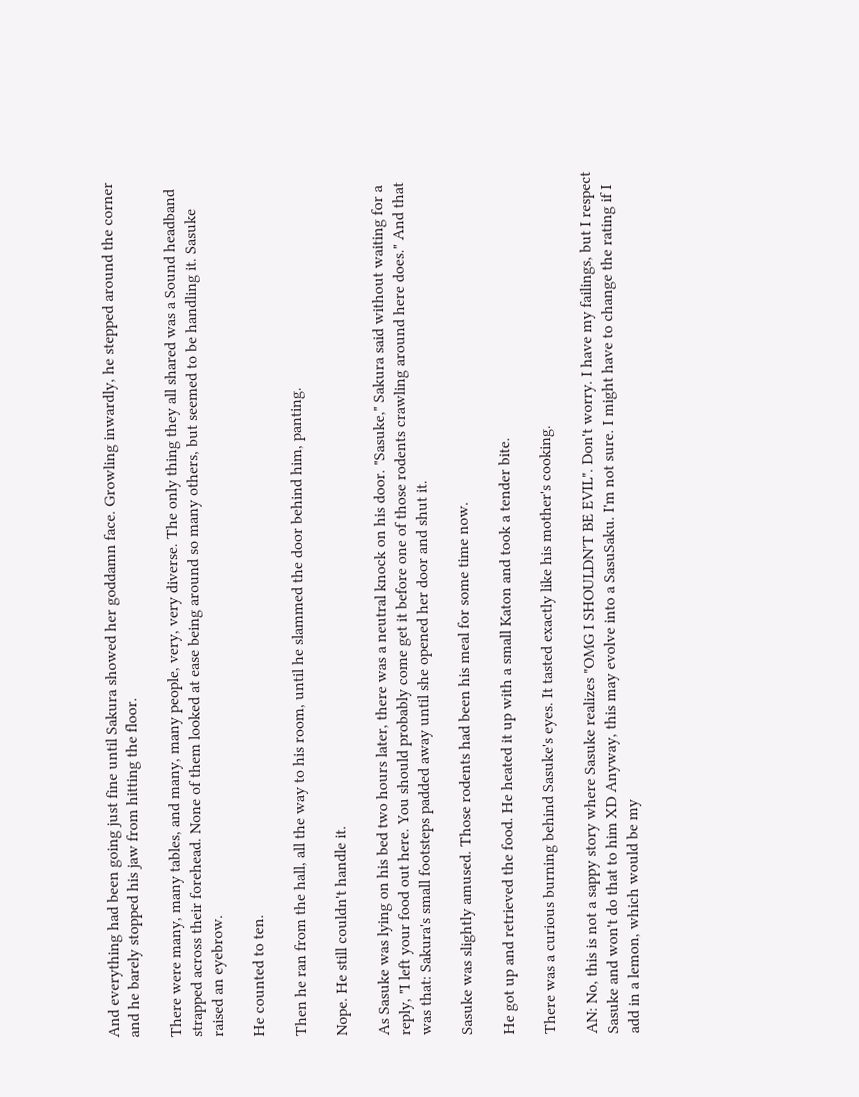And everything had been going just fine until Sakura showed her goddamn face. Growling inwardly, he stepped around the corner and he barely stopped his jaw from hitting the floor.

There were many, many tables, and many, many people, very, very diverse. The only thing they all shared was a Sound headband strapped across their forehead. None of them looked at ease being around so many others, but seemed to be handling it. Sasuke raised an eyebrow.

He counted to ten.

Then he ran from the hall, all the way to his room, until he slammed the door behind him, panting.

Nope. He still couldn't handle it.

As Sasuke was lying on his bed two hours later, there was a neutral knock on his door. "Sasuke," Sakura said without waiting for a reply, "I left your food out here. You should probably come get it before one of those rodents crawling around here does." And that was that: Sakura's small footsteps padded away until she opened her door and shut it.

Sasuke was slightly amused. Those rodents had been his meal for some time now.

He got up and retrieved the food. He heated it up with a small Katon and took a tender bite.

There was a curious burning behind Sasuke's eyes. It tasted exactly like his mother's cooking.

AN: No, this is not a sappy story where Sasuke realizes "OMG I SHOULDN'T BE EVIL". Don't worry. I have my failings, but I respect Sasuke and won't do that to him XD Anyway, this may evolve into a SasuSaku. I'm not sure. I might have to change the rating if I add in a lemon, which would be my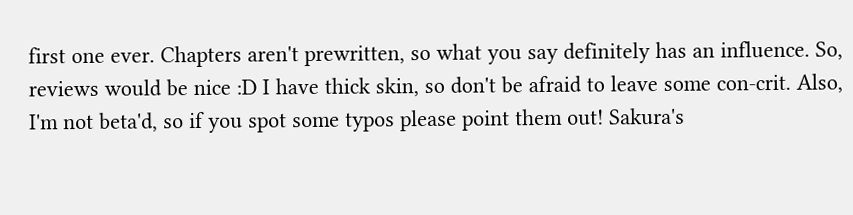first one ever. Chapters aren't prewritten, so what you say definitely has an influence. So, reviews would be nice :D I have thick skin, so don't be afraid to leave some con-crit. Also, I'm not beta'd, so if you spot some typos please point them out! Sakura's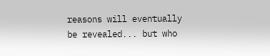reasons will eventually be revealed... but who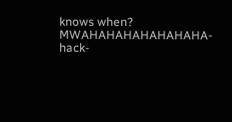knows when? MWAHAHAHAHAHAHAHA-hack-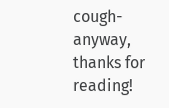cough-anyway, thanks for reading!